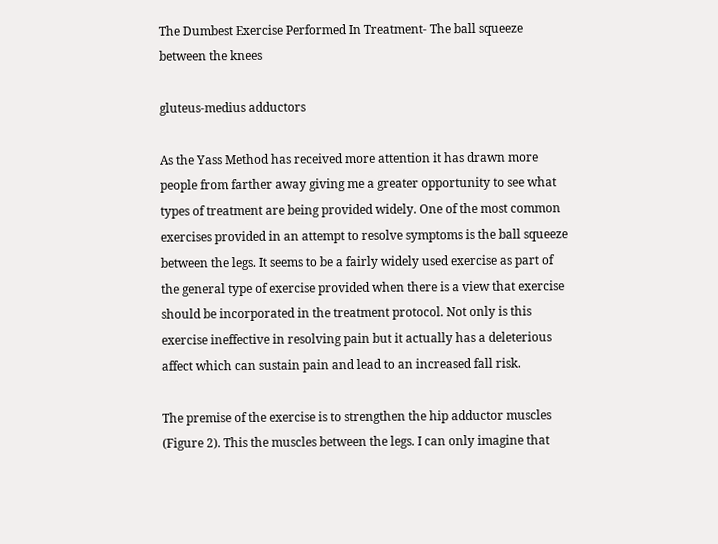The Dumbest Exercise Performed In Treatment- The ball squeeze between the knees

gluteus-medius adductors

As the Yass Method has received more attention it has drawn more people from farther away giving me a greater opportunity to see what types of treatment are being provided widely. One of the most common exercises provided in an attempt to resolve symptoms is the ball squeeze between the legs. It seems to be a fairly widely used exercise as part of the general type of exercise provided when there is a view that exercise should be incorporated in the treatment protocol. Not only is this exercise ineffective in resolving pain but it actually has a deleterious affect which can sustain pain and lead to an increased fall risk.

The premise of the exercise is to strengthen the hip adductor muscles (Figure 2). This the muscles between the legs. I can only imagine that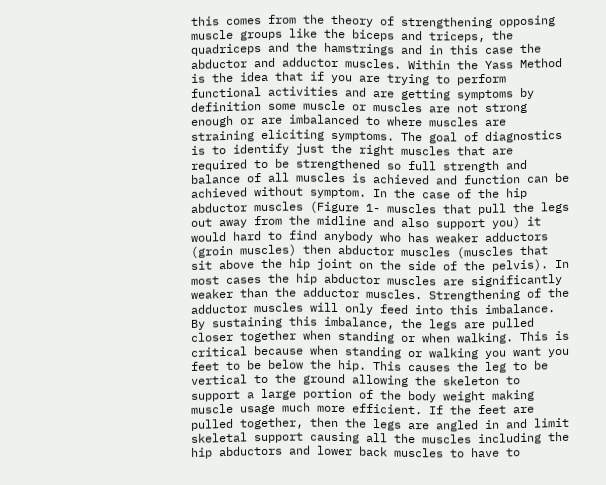this comes from the theory of strengthening opposing muscle groups like the biceps and triceps, the quadriceps and the hamstrings and in this case the abductor and adductor muscles. Within the Yass Method is the idea that if you are trying to perform functional activities and are getting symptoms by definition some muscle or muscles are not strong enough or are imbalanced to where muscles are straining eliciting symptoms. The goal of diagnostics is to identify just the right muscles that are required to be strengthened so full strength and balance of all muscles is achieved and function can be achieved without symptom. In the case of the hip abductor muscles (Figure 1- muscles that pull the legs out away from the midline and also support you) it would hard to find anybody who has weaker adductors (groin muscles) then abductor muscles (muscles that sit above the hip joint on the side of the pelvis). In most cases the hip abductor muscles are significantly weaker than the adductor muscles. Strengthening of the adductor muscles will only feed into this imbalance. By sustaining this imbalance, the legs are pulled closer together when standing or when walking. This is critical because when standing or walking you want you feet to be below the hip. This causes the leg to be vertical to the ground allowing the skeleton to support a large portion of the body weight making muscle usage much more efficient. If the feet are pulled together, then the legs are angled in and limit skeletal support causing all the muscles including the hip abductors and lower back muscles to have to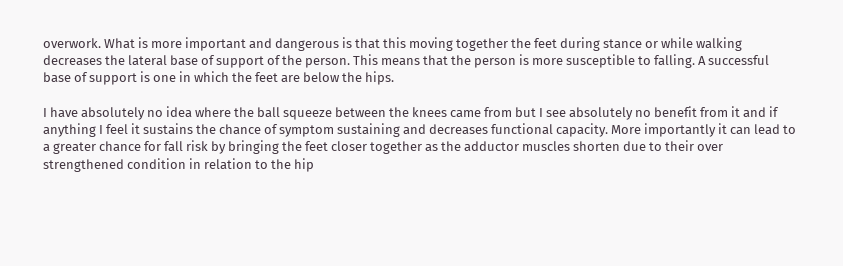overwork. What is more important and dangerous is that this moving together the feet during stance or while walking decreases the lateral base of support of the person. This means that the person is more susceptible to falling. A successful base of support is one in which the feet are below the hips.

I have absolutely no idea where the ball squeeze between the knees came from but I see absolutely no benefit from it and if anything I feel it sustains the chance of symptom sustaining and decreases functional capacity. More importantly it can lead to a greater chance for fall risk by bringing the feet closer together as the adductor muscles shorten due to their over strengthened condition in relation to the hip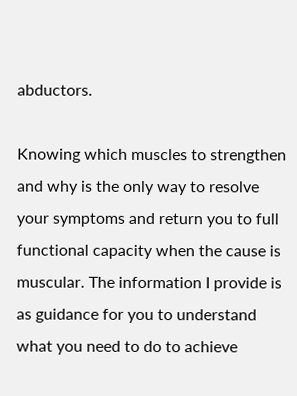abductors.

Knowing which muscles to strengthen and why is the only way to resolve your symptoms and return you to full functional capacity when the cause is muscular. The information I provide is as guidance for you to understand what you need to do to achieve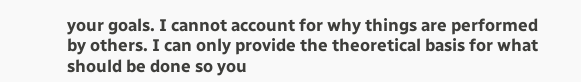your goals. I cannot account for why things are performed by others. I can only provide the theoretical basis for what should be done so you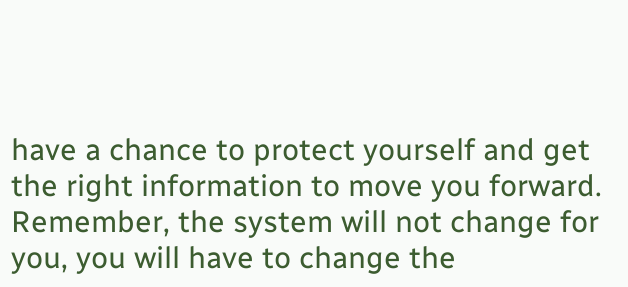have a chance to protect yourself and get the right information to move you forward. Remember, the system will not change for you, you will have to change the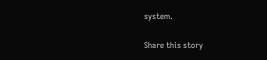system.

Share this story